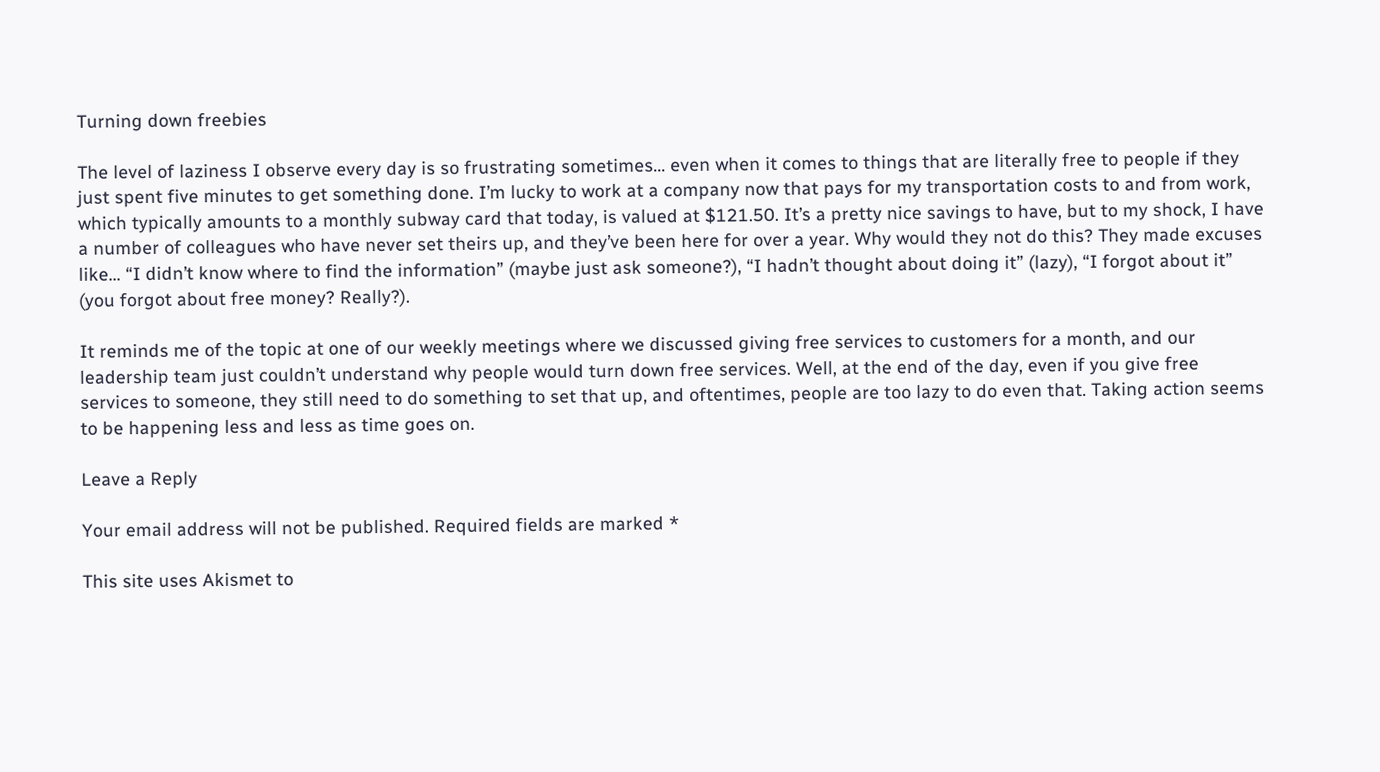Turning down freebies

The level of laziness I observe every day is so frustrating sometimes… even when it comes to things that are literally free to people if they just spent five minutes to get something done. I’m lucky to work at a company now that pays for my transportation costs to and from work, which typically amounts to a monthly subway card that today, is valued at $121.50. It’s a pretty nice savings to have, but to my shock, I have a number of colleagues who have never set theirs up, and they’ve been here for over a year. Why would they not do this? They made excuses like… “I didn’t know where to find the information” (maybe just ask someone?), “I hadn’t thought about doing it” (lazy), “I forgot about it” (you forgot about free money? Really?).

It reminds me of the topic at one of our weekly meetings where we discussed giving free services to customers for a month, and our leadership team just couldn’t understand why people would turn down free services. Well, at the end of the day, even if you give free services to someone, they still need to do something to set that up, and oftentimes, people are too lazy to do even that. Taking action seems to be happening less and less as time goes on.

Leave a Reply

Your email address will not be published. Required fields are marked *

This site uses Akismet to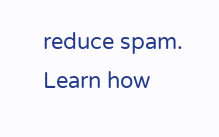reduce spam. Learn how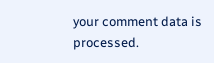your comment data is processed.